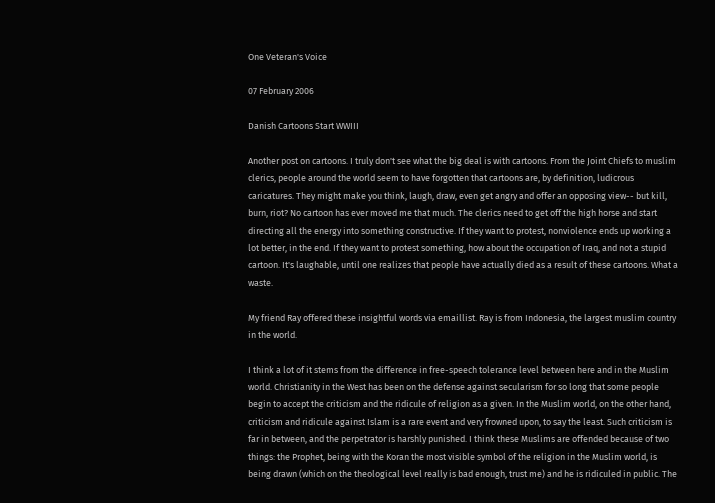One Veteran's Voice

07 February 2006

Danish Cartoons Start WWIII

Another post on cartoons. I truly don't see what the big deal is with cartoons. From the Joint Chiefs to muslim clerics, people around the world seem to have forgotten that cartoons are, by definition, ludicrous caricatures. They might make you think, laugh, draw, even get angry and offer an opposing view-- but kill, burn, riot? No cartoon has ever moved me that much. The clerics need to get off the high horse and start directing all the energy into something constructive. If they want to protest, nonviolence ends up working a lot better, in the end. If they want to protest something, how about the occupation of Iraq, and not a stupid cartoon. It's laughable, until one realizes that people have actually died as a result of these cartoons. What a waste.

My friend Ray offered these insightful words via emaillist. Ray is from Indonesia, the largest muslim country in the world.

I think a lot of it stems from the difference in free-speech tolerance level between here and in the Muslim world. Christianity in the West has been on the defense against secularism for so long that some people begin to accept the criticism and the ridicule of religion as a given. In the Muslim world, on the other hand, criticism and ridicule against Islam is a rare event and very frowned upon, to say the least. Such criticism is far in between, and the perpetrator is harshly punished. I think these Muslims are offended because of two things: the Prophet, being with the Koran the most visible symbol of the religion in the Muslim world, is being drawn (which on the theological level really is bad enough, trust me) and he is ridiculed in public. The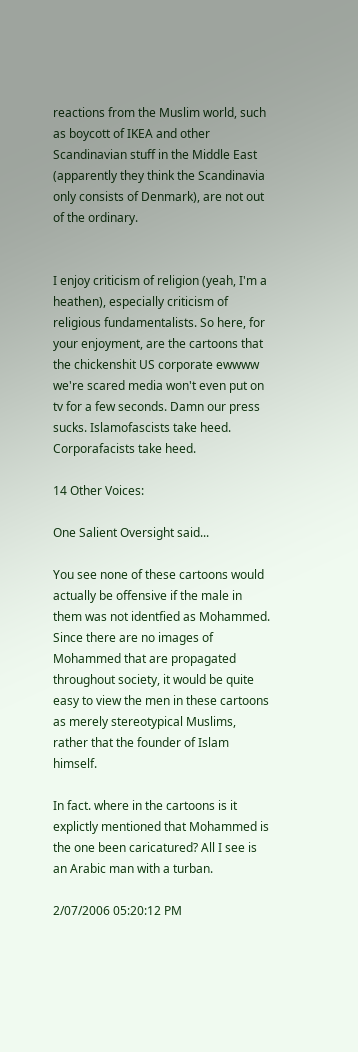reactions from the Muslim world, such as boycott of IKEA and other Scandinavian stuff in the Middle East (apparently they think the Scandinavia only consists of Denmark), are not out of the ordinary.


I enjoy criticism of religion (yeah, I'm a heathen), especially criticism of religious fundamentalists. So here, for your enjoyment, are the cartoons that the chickenshit US corporate ewwww we're scared media won't even put on tv for a few seconds. Damn our press sucks. Islamofascists take heed. Corporafacists take heed.

14 Other Voices:

One Salient Oversight said...

You see none of these cartoons would actually be offensive if the male in them was not identfied as Mohammed. Since there are no images of Mohammed that are propagated throughout society, it would be quite easy to view the men in these cartoons as merely stereotypical Muslims, rather that the founder of Islam himself.

In fact. where in the cartoons is it explictly mentioned that Mohammed is the one been caricatured? All I see is an Arabic man with a turban.

2/07/2006 05:20:12 PM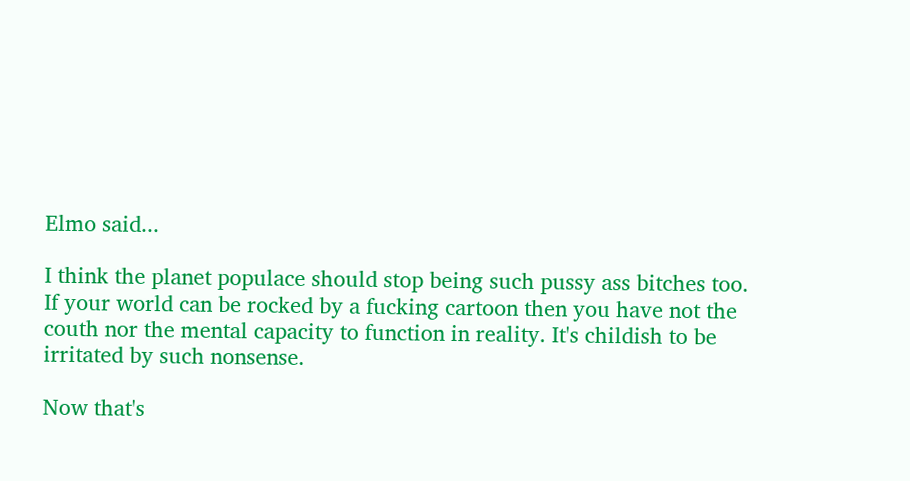Elmo said...

I think the planet populace should stop being such pussy ass bitches too. If your world can be rocked by a fucking cartoon then you have not the couth nor the mental capacity to function in reality. It's childish to be irritated by such nonsense.

Now that's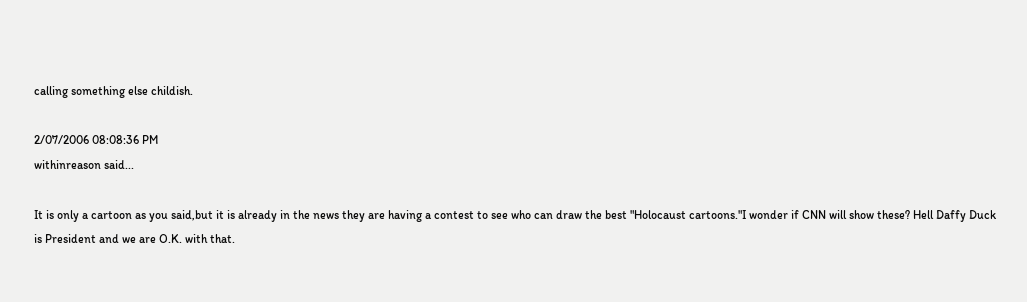calling something else childish.

2/07/2006 08:08:36 PM
withinreason said...

It is only a cartoon as you said,but it is already in the news they are having a contest to see who can draw the best "Holocaust cartoons."I wonder if CNN will show these? Hell Daffy Duck is President and we are O.K. with that.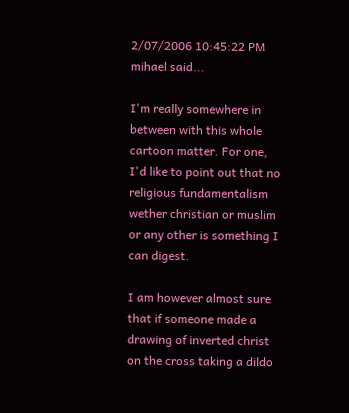2/07/2006 10:45:22 PM
mihael said...

I'm really somewhere in between with this whole cartoon matter. For one, I'd like to point out that no religious fundamentalism wether christian or muslim or any other is something I can digest.

I am however almost sure that if someone made a drawing of inverted christ on the cross taking a dildo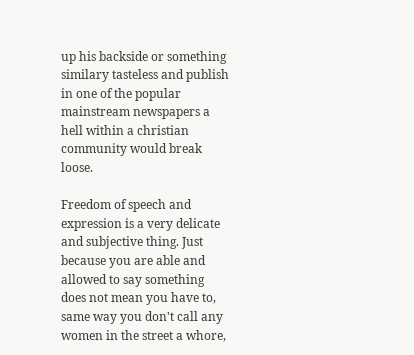up his backside or something similary tasteless and publish in one of the popular mainstream newspapers a hell within a christian community would break loose.

Freedom of speech and expression is a very delicate and subjective thing. Just because you are able and allowed to say something does not mean you have to, same way you don't call any women in the street a whore,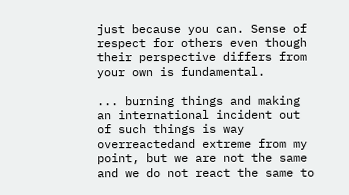just because you can. Sense of respect for others even though their perspective differs from your own is fundamental.

... burning things and making an international incident out of such things is way overreactedand extreme from my point, but we are not the same and we do not react the same to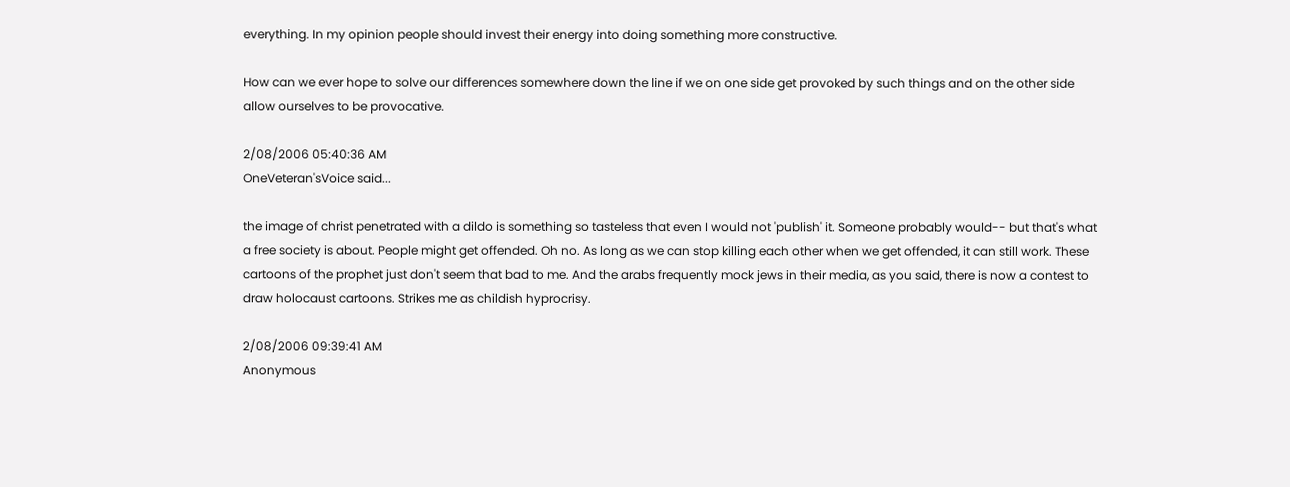everything. In my opinion people should invest their energy into doing something more constructive.

How can we ever hope to solve our differences somewhere down the line if we on one side get provoked by such things and on the other side allow ourselves to be provocative.

2/08/2006 05:40:36 AM
OneVeteran'sVoice said...

the image of christ penetrated with a dildo is something so tasteless that even I would not 'publish' it. Someone probably would-- but that's what a free society is about. People might get offended. Oh no. As long as we can stop killing each other when we get offended, it can still work. These cartoons of the prophet just don't seem that bad to me. And the arabs frequently mock jews in their media, as you said, there is now a contest to draw holocaust cartoons. Strikes me as childish hyprocrisy.

2/08/2006 09:39:41 AM
Anonymous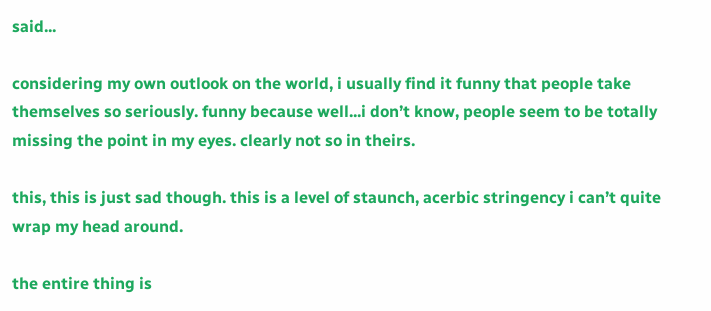said...

considering my own outlook on the world, i usually find it funny that people take themselves so seriously. funny because well...i don’t know, people seem to be totally missing the point in my eyes. clearly not so in theirs.

this, this is just sad though. this is a level of staunch, acerbic stringency i can’t quite wrap my head around.

the entire thing is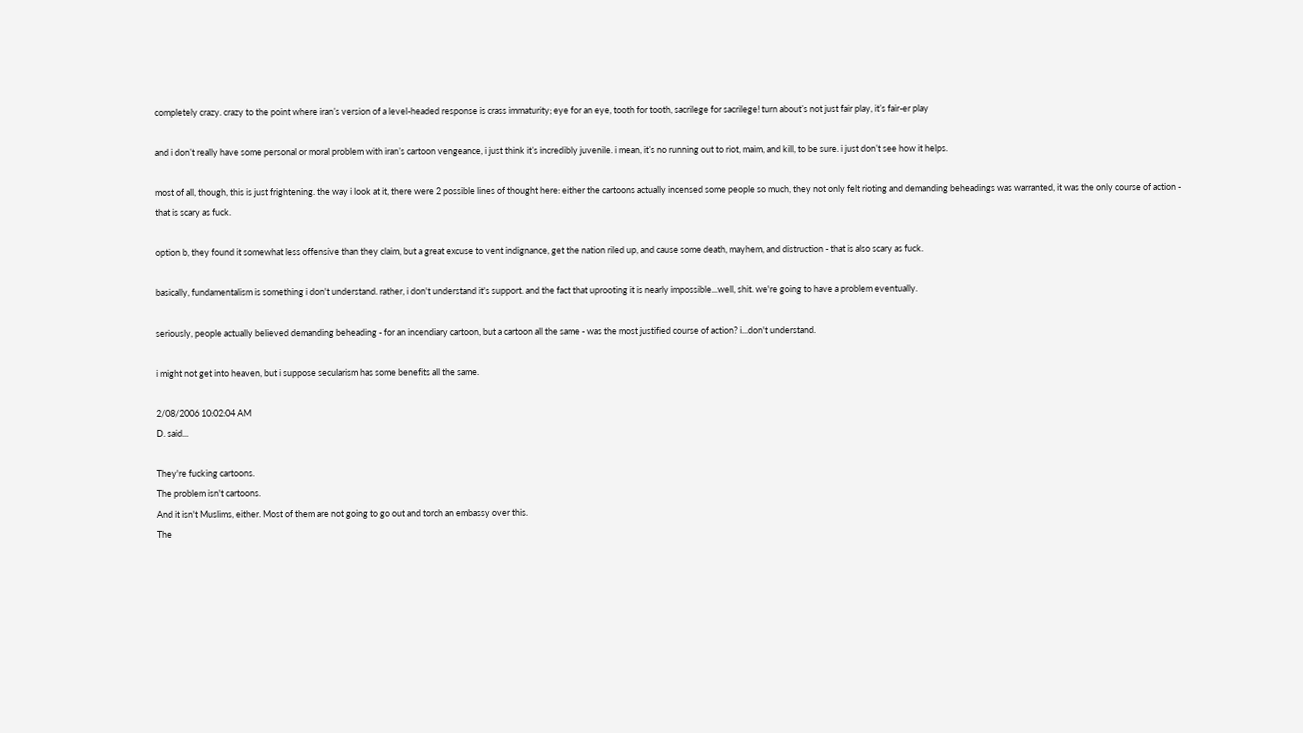completely crazy. crazy to the point where iran’s version of a level-headed response is crass immaturity; eye for an eye, tooth for tooth, sacrilege for sacrilege! turn about’s not just fair play, it’s fair-er play

and i don’t really have some personal or moral problem with iran’s cartoon vengeance, i just think it’s incredibly juvenile. i mean, it’s no running out to riot, maim, and kill, to be sure. i just don’t see how it helps.

most of all, though, this is just frightening. the way i look at it, there were 2 possible lines of thought here: either the cartoons actually incensed some people so much, they not only felt rioting and demanding beheadings was warranted, it was the only course of action - that is scary as fuck.

option b, they found it somewhat less offensive than they claim, but a great excuse to vent indignance, get the nation riled up, and cause some death, mayhem, and distruction - that is also scary as fuck.

basically, fundamentalism is something i don't understand. rather, i don't understand it's support. and the fact that uprooting it is nearly impossible...well, shit. we're going to have a problem eventually.

seriously, people actually believed demanding beheading - for an incendiary cartoon, but a cartoon all the same - was the most justified course of action? i...don't understand.

i might not get into heaven, but i suppose secularism has some benefits all the same.

2/08/2006 10:02:04 AM
D. said...

They're fucking cartoons.
The problem isn't cartoons.
And it isn't Muslims, either. Most of them are not going to go out and torch an embassy over this.
The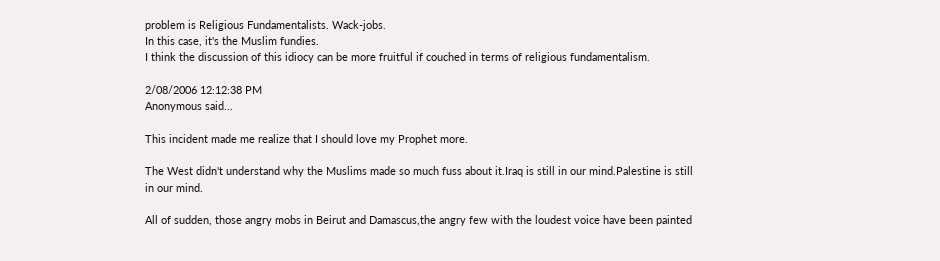problem is Religious Fundamentalists. Wack-jobs.
In this case, it's the Muslim fundies.
I think the discussion of this idiocy can be more fruitful if couched in terms of religious fundamentalism.

2/08/2006 12:12:38 PM
Anonymous said...

This incident made me realize that I should love my Prophet more.

The West didn't understand why the Muslims made so much fuss about it.Iraq is still in our mind.Palestine is still in our mind.

All of sudden, those angry mobs in Beirut and Damascus,the angry few with the loudest voice have been painted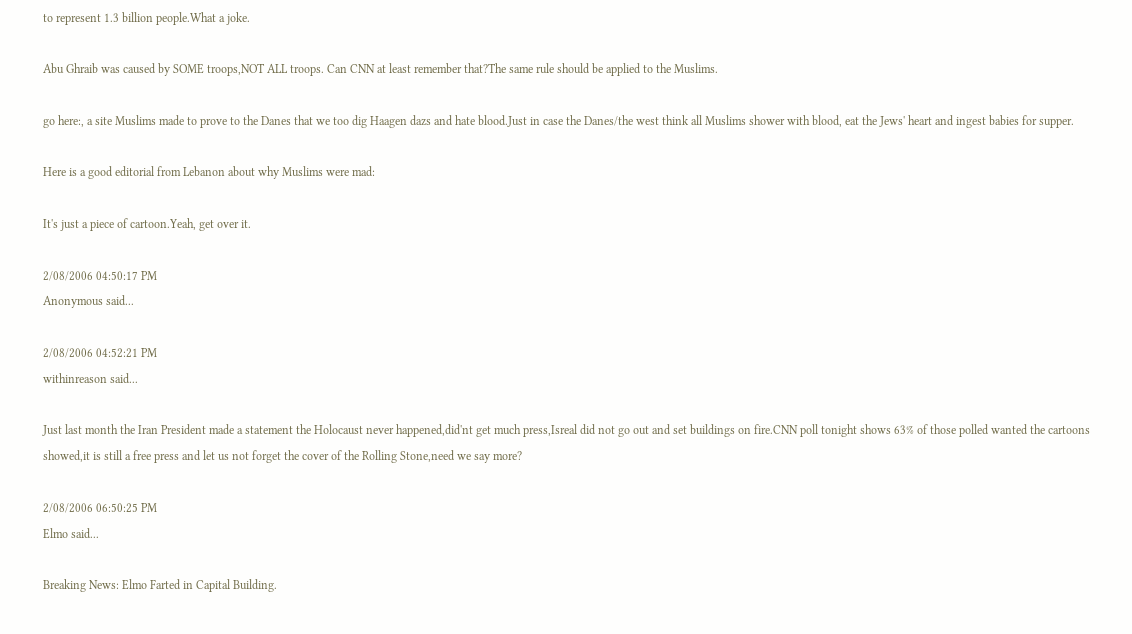to represent 1.3 billion people.What a joke.

Abu Ghraib was caused by SOME troops,NOT ALL troops. Can CNN at least remember that?The same rule should be applied to the Muslims.

go here:, a site Muslims made to prove to the Danes that we too dig Haagen dazs and hate blood.Just in case the Danes/the west think all Muslims shower with blood, eat the Jews' heart and ingest babies for supper.

Here is a good editorial from Lebanon about why Muslims were mad:

It's just a piece of cartoon.Yeah, get over it.

2/08/2006 04:50:17 PM
Anonymous said...

2/08/2006 04:52:21 PM
withinreason said...

Just last month the Iran President made a statement the Holocaust never happened,did'nt get much press,Isreal did not go out and set buildings on fire.CNN poll tonight shows 63% of those polled wanted the cartoons showed,it is still a free press and let us not forget the cover of the Rolling Stone,need we say more?

2/08/2006 06:50:25 PM
Elmo said...

Breaking News: Elmo Farted in Capital Building.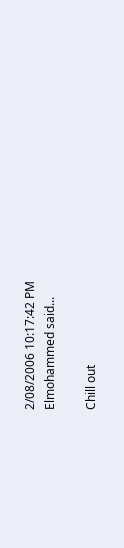2/08/2006 10:17:42 PM
Elmohammed said...

Chill out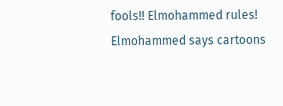fools!! Elmohammed rules! Elmohammed says cartoons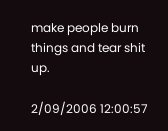make people burn things and tear shit up.

2/09/2006 12:00:57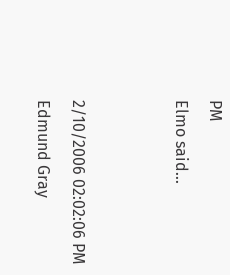PM
Elmo said...


2/10/2006 02:02:06 PM
Edmund Gray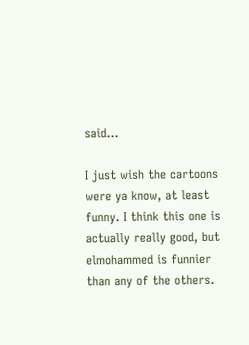said...

I just wish the cartoons were ya know, at least funny. I think this one is actually really good, but elmohammed is funnier than any of the others.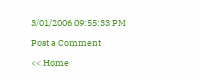3/01/2006 09:55:33 PM

Post a Comment

<< Home